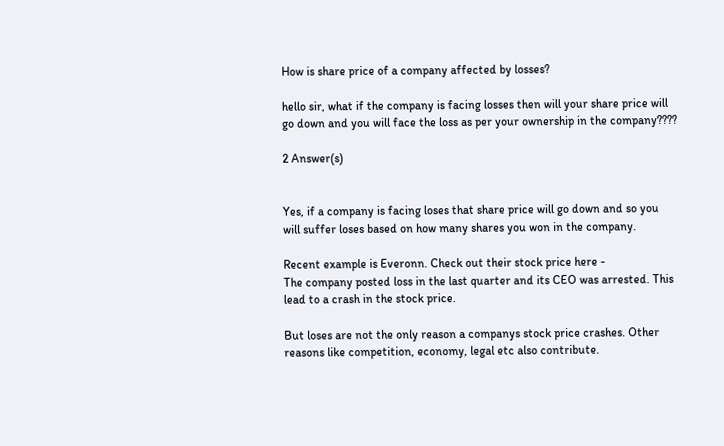How is share price of a company affected by losses?

hello sir, what if the company is facing losses then will your share price will go down and you will face the loss as per your ownership in the company????

2 Answer(s)


Yes, if a company is facing loses that share price will go down and so you will suffer loses based on how many shares you won in the company.

Recent example is Everonn. Check out their stock price here -
The company posted loss in the last quarter and its CEO was arrested. This lead to a crash in the stock price.

But loses are not the only reason a companys stock price crashes. Other reasons like competition, economy, legal etc also contribute.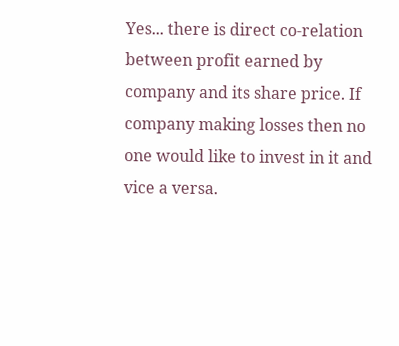Yes... there is direct co-relation between profit earned by company and its share price. If company making losses then no one would like to invest in it and vice a versa.